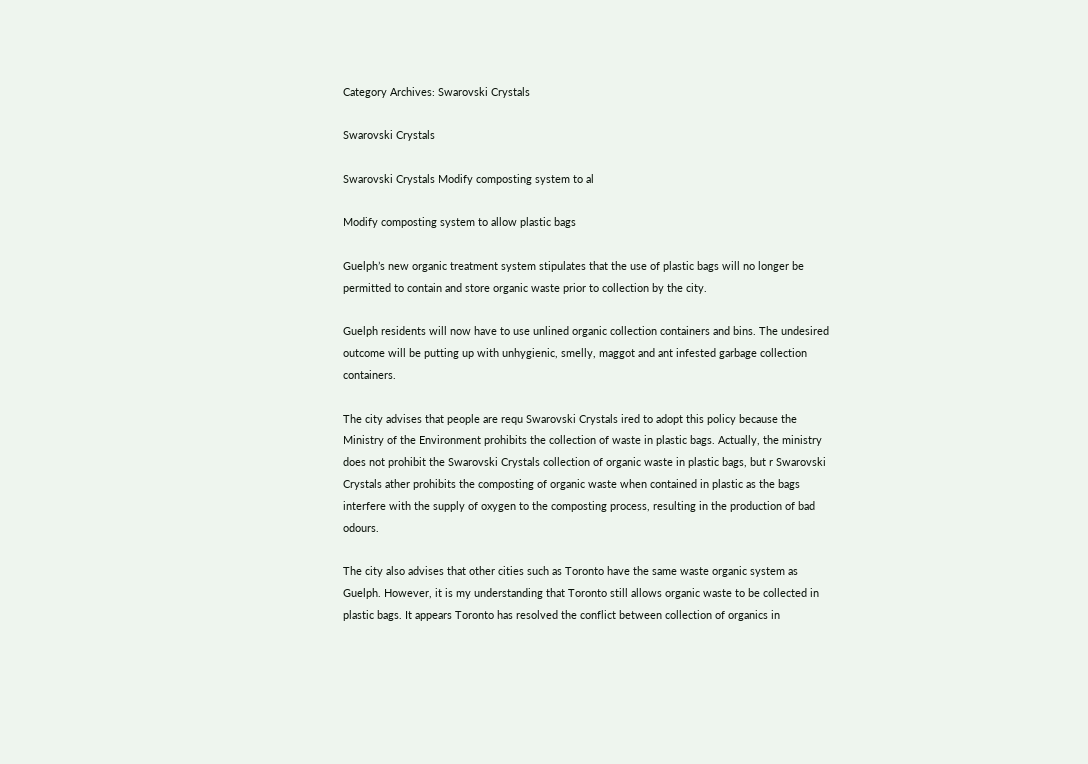Category Archives: Swarovski Crystals

Swarovski Crystals

Swarovski Crystals Modify composting system to al

Modify composting system to allow plastic bags

Guelph’s new organic treatment system stipulates that the use of plastic bags will no longer be permitted to contain and store organic waste prior to collection by the city.

Guelph residents will now have to use unlined organic collection containers and bins. The undesired outcome will be putting up with unhygienic, smelly, maggot and ant infested garbage collection containers.

The city advises that people are requ Swarovski Crystals ired to adopt this policy because the Ministry of the Environment prohibits the collection of waste in plastic bags. Actually, the ministry does not prohibit the Swarovski Crystals collection of organic waste in plastic bags, but r Swarovski Crystals ather prohibits the composting of organic waste when contained in plastic as the bags interfere with the supply of oxygen to the composting process, resulting in the production of bad odours.

The city also advises that other cities such as Toronto have the same waste organic system as Guelph. However, it is my understanding that Toronto still allows organic waste to be collected in plastic bags. It appears Toronto has resolved the conflict between collection of organics in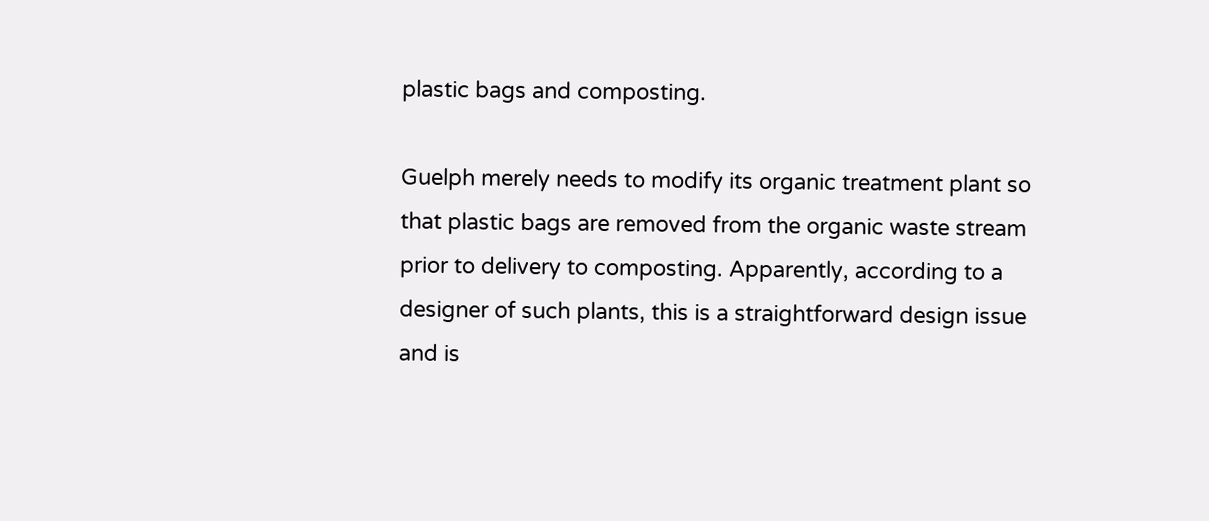plastic bags and composting.

Guelph merely needs to modify its organic treatment plant so that plastic bags are removed from the organic waste stream prior to delivery to composting. Apparently, according to a designer of such plants, this is a straightforward design issue and is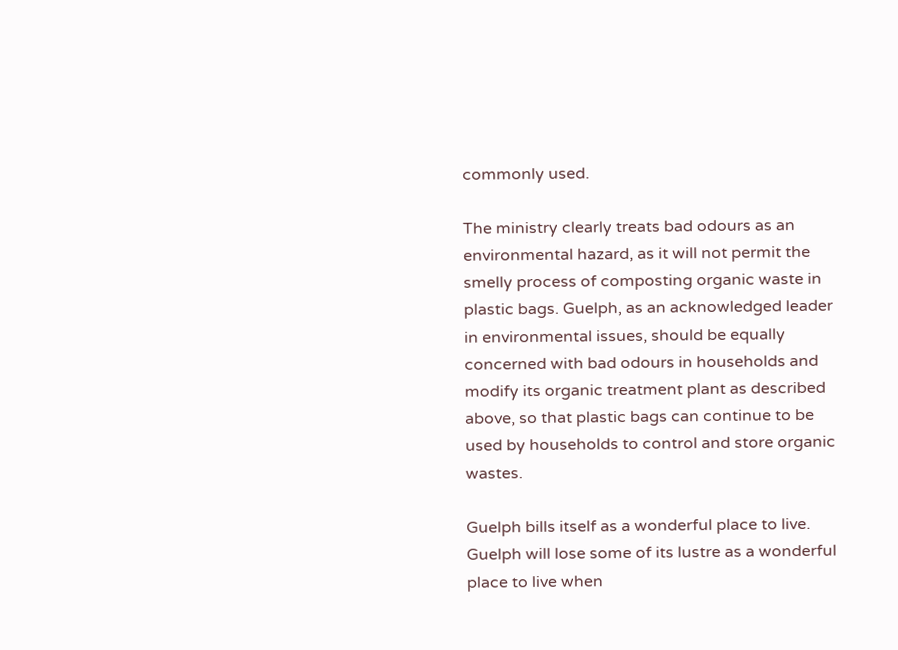commonly used.

The ministry clearly treats bad odours as an environmental hazard, as it will not permit the smelly process of composting organic waste in plastic bags. Guelph, as an acknowledged leader in environmental issues, should be equally concerned with bad odours in households and modify its organic treatment plant as described above, so that plastic bags can continue to be used by households to control and store organic wastes.

Guelph bills itself as a wonderful place to live. Guelph will lose some of its lustre as a wonderful place to live when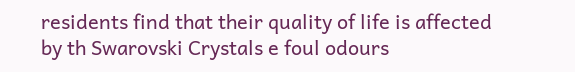residents find that their quality of life is affected by th Swarovski Crystals e foul odours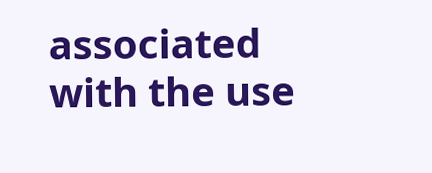associated with the use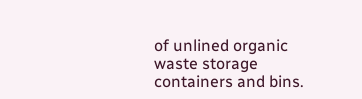of unlined organic waste storage containers and bins.